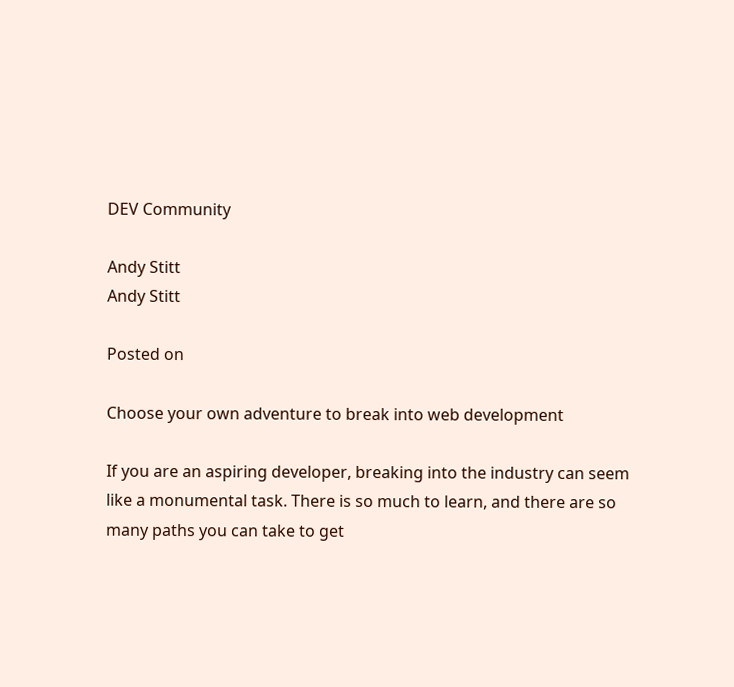DEV Community

Andy Stitt
Andy Stitt

Posted on

Choose your own adventure to break into web development

If you are an aspiring developer, breaking into the industry can seem like a monumental task. There is so much to learn, and there are so many paths you can take to get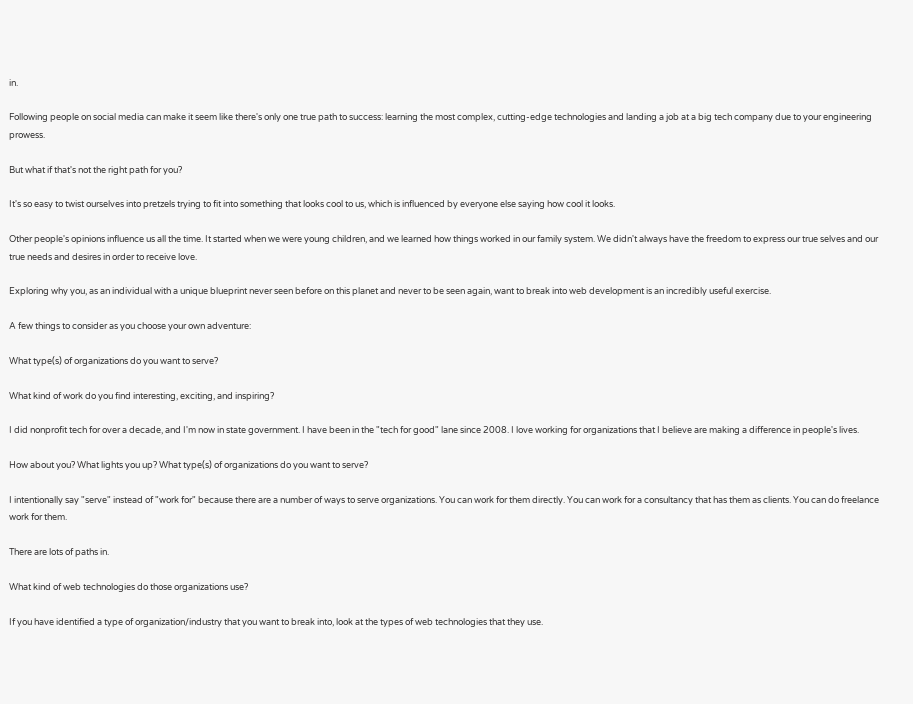in.

Following people on social media can make it seem like there's only one true path to success: learning the most complex, cutting-edge technologies and landing a job at a big tech company due to your engineering prowess.

But what if that's not the right path for you?

It's so easy to twist ourselves into pretzels trying to fit into something that looks cool to us, which is influenced by everyone else saying how cool it looks.

Other people's opinions influence us all the time. It started when we were young children, and we learned how things worked in our family system. We didn't always have the freedom to express our true selves and our true needs and desires in order to receive love.

Exploring why you, as an individual with a unique blueprint never seen before on this planet and never to be seen again, want to break into web development is an incredibly useful exercise.

A few things to consider as you choose your own adventure:

What type(s) of organizations do you want to serve?

What kind of work do you find interesting, exciting, and inspiring?

I did nonprofit tech for over a decade, and I'm now in state government. I have been in the "tech for good" lane since 2008. I love working for organizations that I believe are making a difference in people's lives.

How about you? What lights you up? What type(s) of organizations do you want to serve?

I intentionally say "serve" instead of "work for" because there are a number of ways to serve organizations. You can work for them directly. You can work for a consultancy that has them as clients. You can do freelance work for them.

There are lots of paths in.

What kind of web technologies do those organizations use?

If you have identified a type of organization/industry that you want to break into, look at the types of web technologies that they use.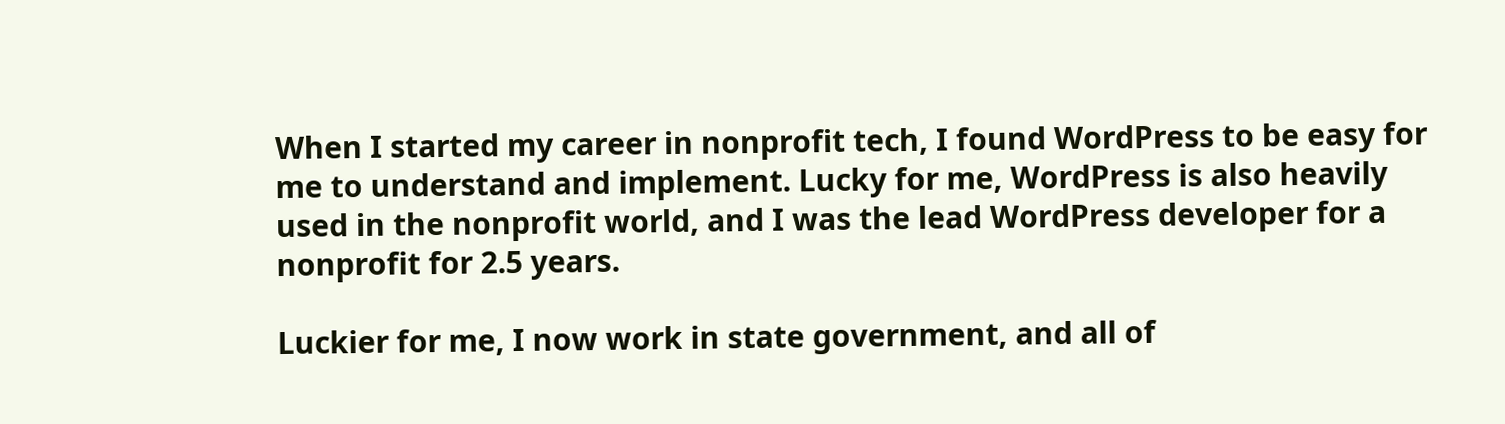When I started my career in nonprofit tech, I found WordPress to be easy for me to understand and implement. Lucky for me, WordPress is also heavily used in the nonprofit world, and I was the lead WordPress developer for a nonprofit for 2.5 years.

Luckier for me, I now work in state government, and all of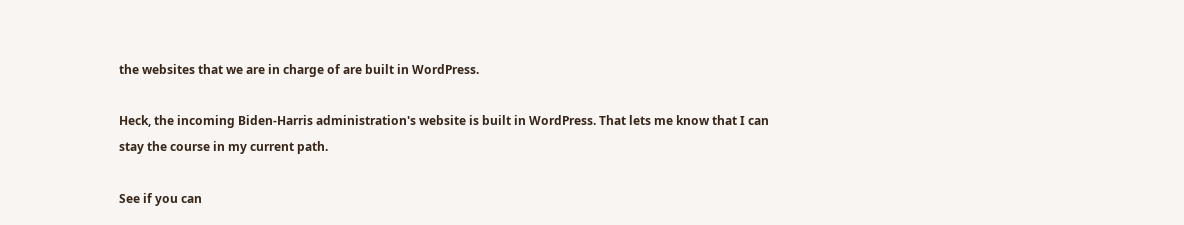the websites that we are in charge of are built in WordPress.

Heck, the incoming Biden-Harris administration's website is built in WordPress. That lets me know that I can stay the course in my current path.

See if you can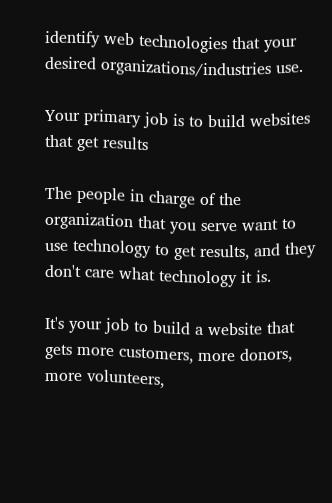identify web technologies that your desired organizations/industries use.

Your primary job is to build websites that get results

The people in charge of the organization that you serve want to use technology to get results, and they don't care what technology it is.

It's your job to build a website that gets more customers, more donors, more volunteers,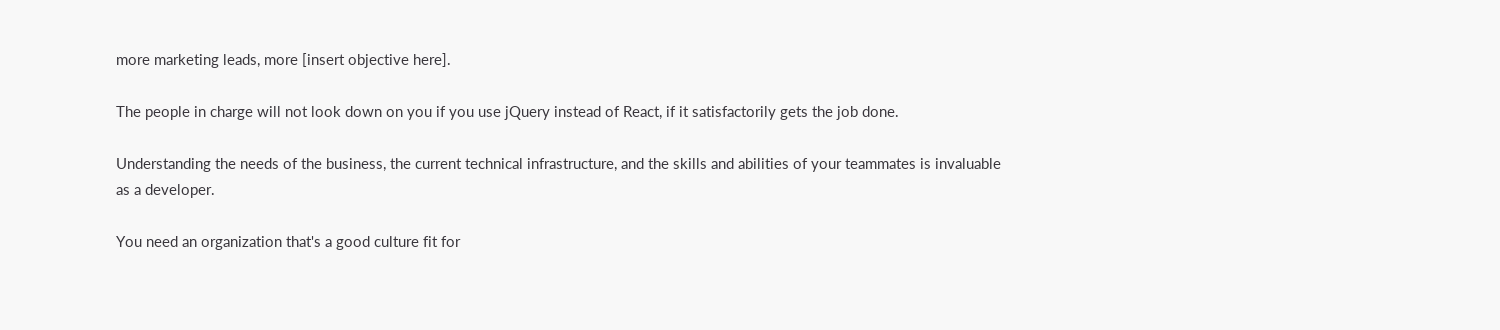more marketing leads, more [insert objective here].

The people in charge will not look down on you if you use jQuery instead of React, if it satisfactorily gets the job done.

Understanding the needs of the business, the current technical infrastructure, and the skills and abilities of your teammates is invaluable as a developer.

You need an organization that's a good culture fit for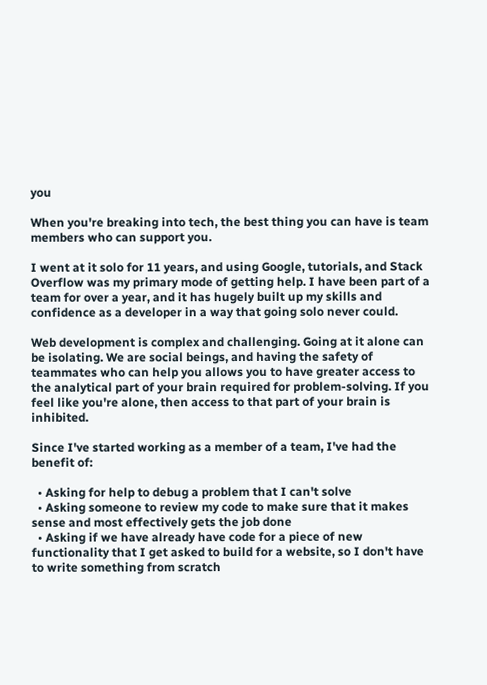you

When you're breaking into tech, the best thing you can have is team members who can support you.

I went at it solo for 11 years, and using Google, tutorials, and Stack Overflow was my primary mode of getting help. I have been part of a team for over a year, and it has hugely built up my skills and confidence as a developer in a way that going solo never could.

Web development is complex and challenging. Going at it alone can be isolating. We are social beings, and having the safety of teammates who can help you allows you to have greater access to the analytical part of your brain required for problem-solving. If you feel like you're alone, then access to that part of your brain is inhibited.

Since I've started working as a member of a team, I've had the benefit of:

  • Asking for help to debug a problem that I can't solve
  • Asking someone to review my code to make sure that it makes sense and most effectively gets the job done
  • Asking if we have already have code for a piece of new functionality that I get asked to build for a website, so I don't have to write something from scratch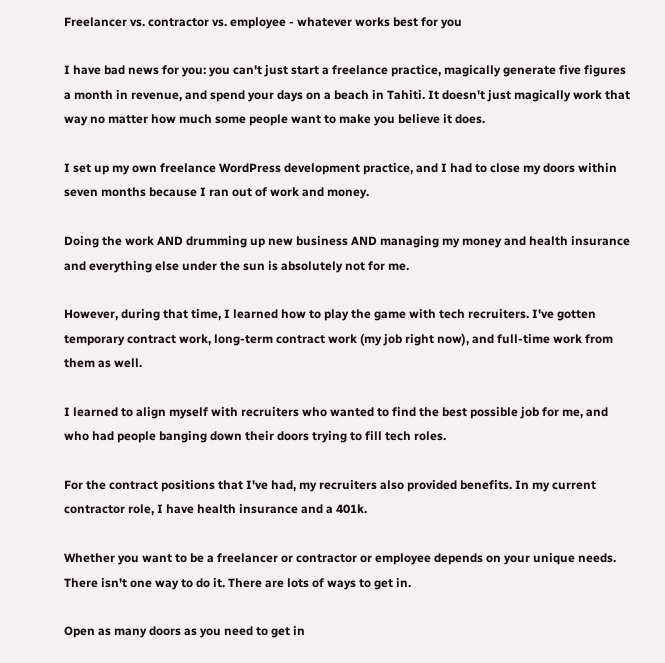Freelancer vs. contractor vs. employee - whatever works best for you

I have bad news for you: you can't just start a freelance practice, magically generate five figures a month in revenue, and spend your days on a beach in Tahiti. It doesn't just magically work that way no matter how much some people want to make you believe it does.

I set up my own freelance WordPress development practice, and I had to close my doors within seven months because I ran out of work and money.

Doing the work AND drumming up new business AND managing my money and health insurance and everything else under the sun is absolutely not for me.

However, during that time, I learned how to play the game with tech recruiters. I've gotten temporary contract work, long-term contract work (my job right now), and full-time work from them as well.

I learned to align myself with recruiters who wanted to find the best possible job for me, and who had people banging down their doors trying to fill tech roles.

For the contract positions that I've had, my recruiters also provided benefits. In my current contractor role, I have health insurance and a 401k.

Whether you want to be a freelancer or contractor or employee depends on your unique needs. There isn't one way to do it. There are lots of ways to get in.

Open as many doors as you need to get in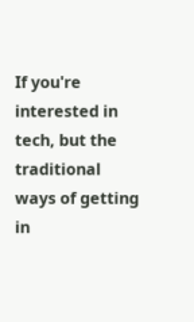If you're interested in tech, but the traditional ways of getting in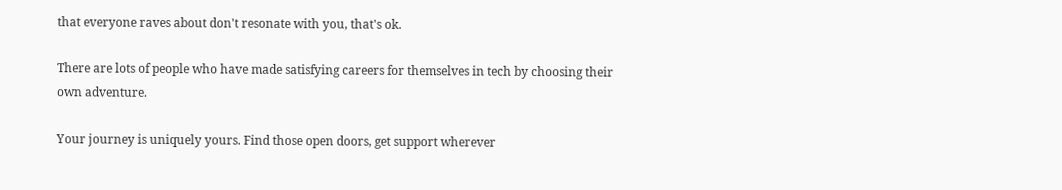that everyone raves about don't resonate with you, that's ok.

There are lots of people who have made satisfying careers for themselves in tech by choosing their own adventure.

Your journey is uniquely yours. Find those open doors, get support wherever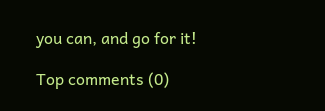you can, and go for it!

Top comments (0)